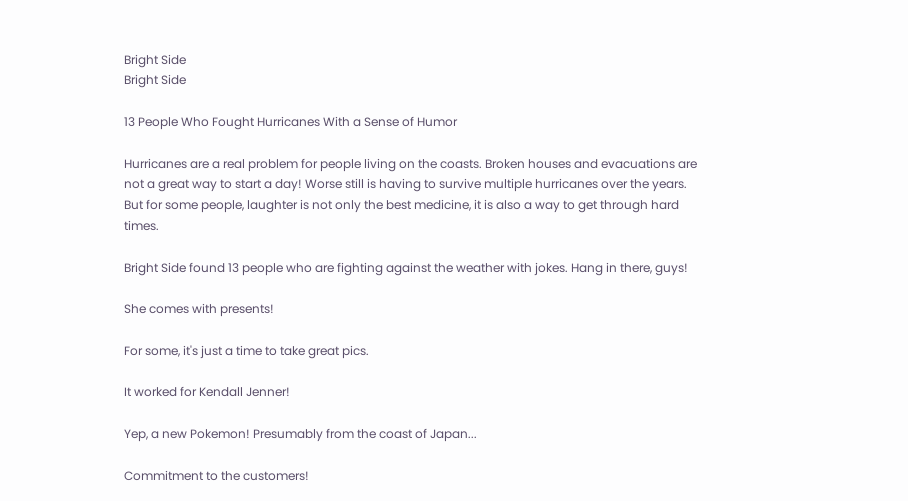Bright Side
Bright Side

13 People Who Fought Hurricanes With a Sense of Humor

Hurricanes are a real problem for people living on the coasts. Broken houses and evacuations are not a great way to start a day! Worse still is having to survive multiple hurricanes over the years. But for some people, laughter is not only the best medicine, it is also a way to get through hard times.

Bright Side found 13 people who are fighting against the weather with jokes. Hang in there, guys!

She comes with presents!

For some, it's just a time to take great pics.

It worked for Kendall Jenner!

Yep, a new Pokemon! Presumably from the coast of Japan...

Commitment to the customers!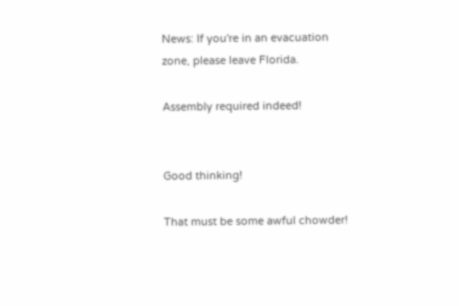News: If you're in an evacuation zone, please leave Florida.

Assembly required indeed!


Good thinking!

That must be some awful chowder!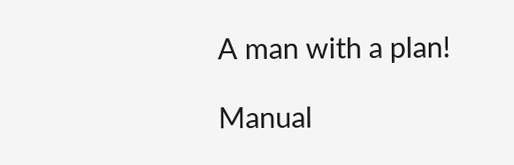A man with a plan!

Manual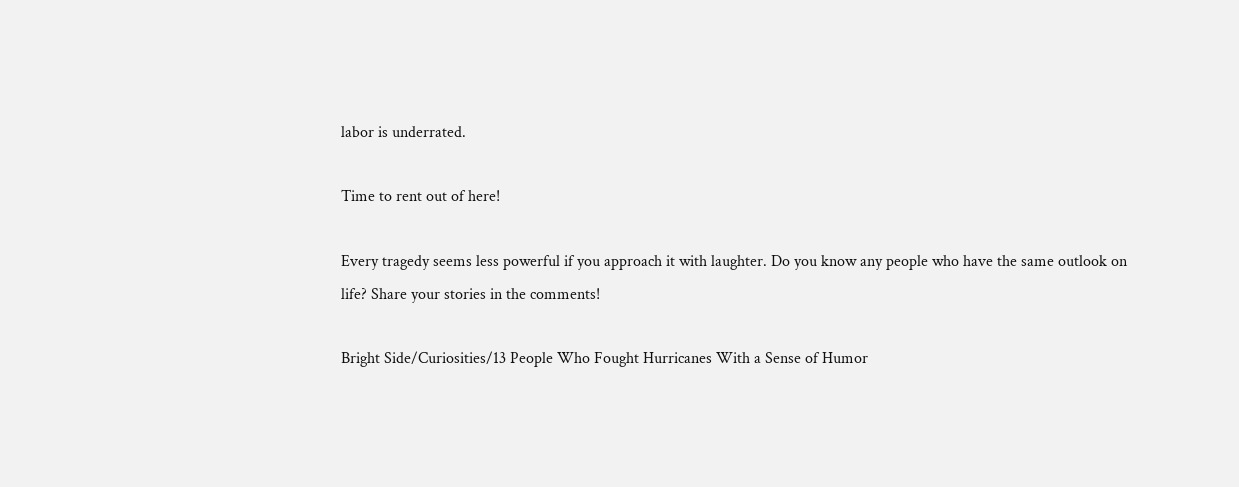labor is underrated.

Time to rent out of here!

Every tragedy seems less powerful if you approach it with laughter. Do you know any people who have the same outlook on life? Share your stories in the comments!

Bright Side/Curiosities/13 People Who Fought Hurricanes With a Sense of Humor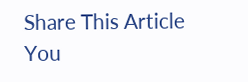Share This Article
You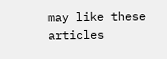may like these articles